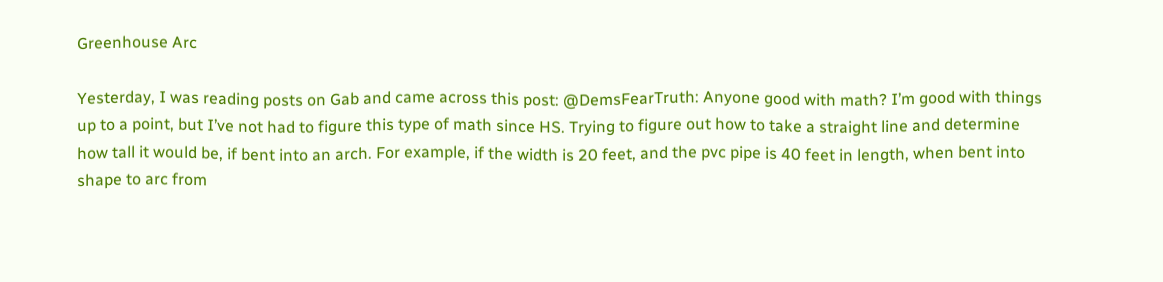Greenhouse Arc

Yesterday, I was reading posts on Gab and came across this post: @DemsFearTruth: Anyone good with math? I’m good with things up to a point, but I’ve not had to figure this type of math since HS. Trying to figure out how to take a straight line and determine how tall it would be, if bent into an arch. For example, if the width is 20 feet, and the pvc pipe is 40 feet in length, when bent into shape to arc from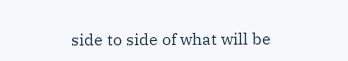side to side of what will be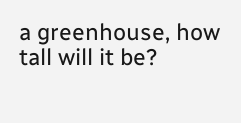a greenhouse, how tall will it be?